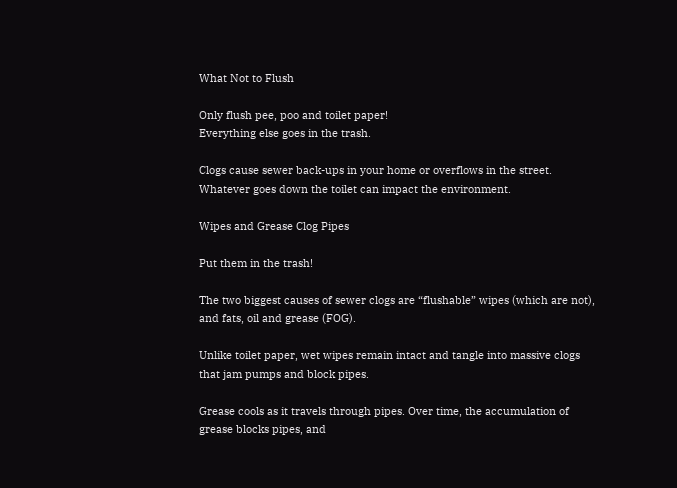What Not to Flush

Only flush pee, poo and toilet paper!
Everything else goes in the trash.

Clogs cause sewer back-ups in your home or overflows in the street. Whatever goes down the toilet can impact the environment.

Wipes and Grease Clog Pipes

Put them in the trash!

The two biggest causes of sewer clogs are “flushable” wipes (which are not), and fats, oil and grease (FOG).

Unlike toilet paper, wet wipes remain intact and tangle into massive clogs that jam pumps and block pipes.

Grease cools as it travels through pipes. Over time, the accumulation of grease blocks pipes, and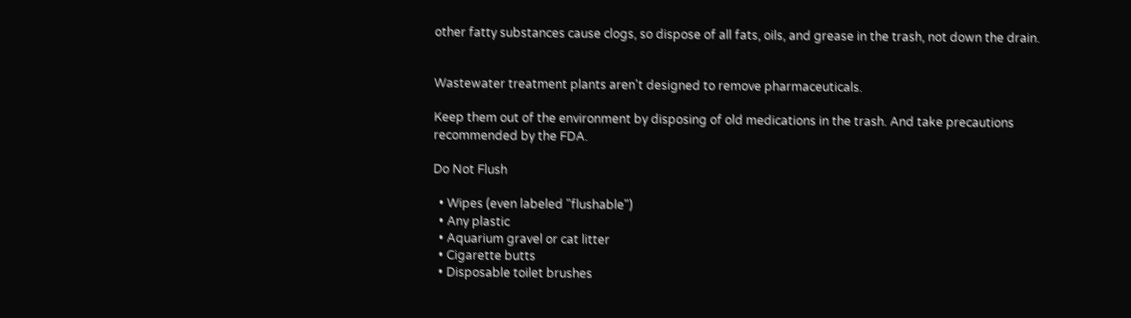other fatty substances cause clogs, so dispose of all fats, oils, and grease in the trash, not down the drain.


Wastewater treatment plants aren't designed to remove pharmaceuticals.

Keep them out of the environment by disposing of old medications in the trash. And take precautions recommended by the FDA.

Do Not Flush

  • Wipes (even labeled "flushable")
  • Any plastic
  • Aquarium gravel or cat litter
  • Cigarette butts
  • Disposable toilet brushes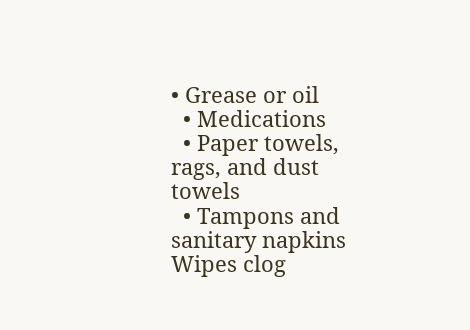• Grease or oil
  • Medications
  • Paper towels, rags, and dust towels
  • Tampons and sanitary napkins
Wipes clog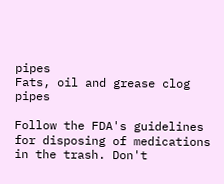pipes
Fats, oil and grease clog pipes

Follow the FDA's guidelines for disposing of medications in the trash. Don't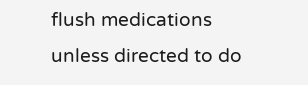flush medications unless directed to do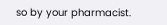so by your pharmacist.